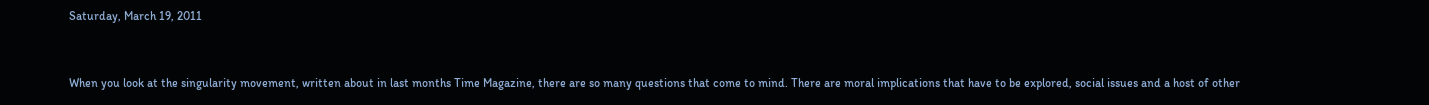Saturday, March 19, 2011


When you look at the singularity movement, written about in last months Time Magazine, there are so many questions that come to mind. There are moral implications that have to be explored, social issues and a host of other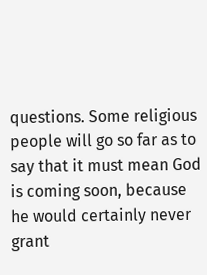questions. Some religious people will go so far as to say that it must mean God is coming soon, because he would certainly never grant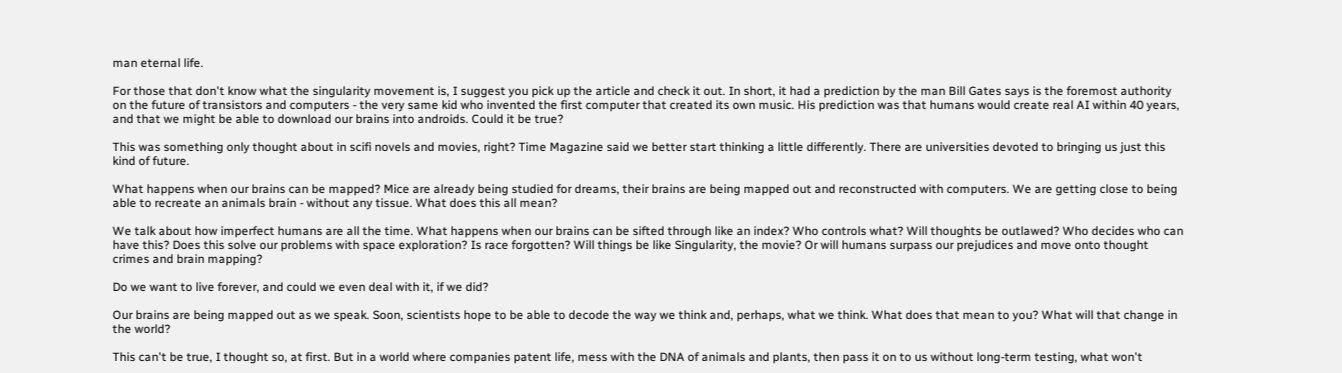man eternal life.

For those that don't know what the singularity movement is, I suggest you pick up the article and check it out. In short, it had a prediction by the man Bill Gates says is the foremost authority on the future of transistors and computers - the very same kid who invented the first computer that created its own music. His prediction was that humans would create real AI within 40 years, and that we might be able to download our brains into androids. Could it be true?

This was something only thought about in scifi novels and movies, right? Time Magazine said we better start thinking a little differently. There are universities devoted to bringing us just this kind of future.

What happens when our brains can be mapped? Mice are already being studied for dreams, their brains are being mapped out and reconstructed with computers. We are getting close to being able to recreate an animals brain - without any tissue. What does this all mean?

We talk about how imperfect humans are all the time. What happens when our brains can be sifted through like an index? Who controls what? Will thoughts be outlawed? Who decides who can have this? Does this solve our problems with space exploration? Is race forgotten? Will things be like Singularity, the movie? Or will humans surpass our prejudices and move onto thought crimes and brain mapping?

Do we want to live forever, and could we even deal with it, if we did?

Our brains are being mapped out as we speak. Soon, scientists hope to be able to decode the way we think and, perhaps, what we think. What does that mean to you? What will that change in the world?

This can't be true, I thought so, at first. But in a world where companies patent life, mess with the DNA of animals and plants, then pass it on to us without long-term testing, what won't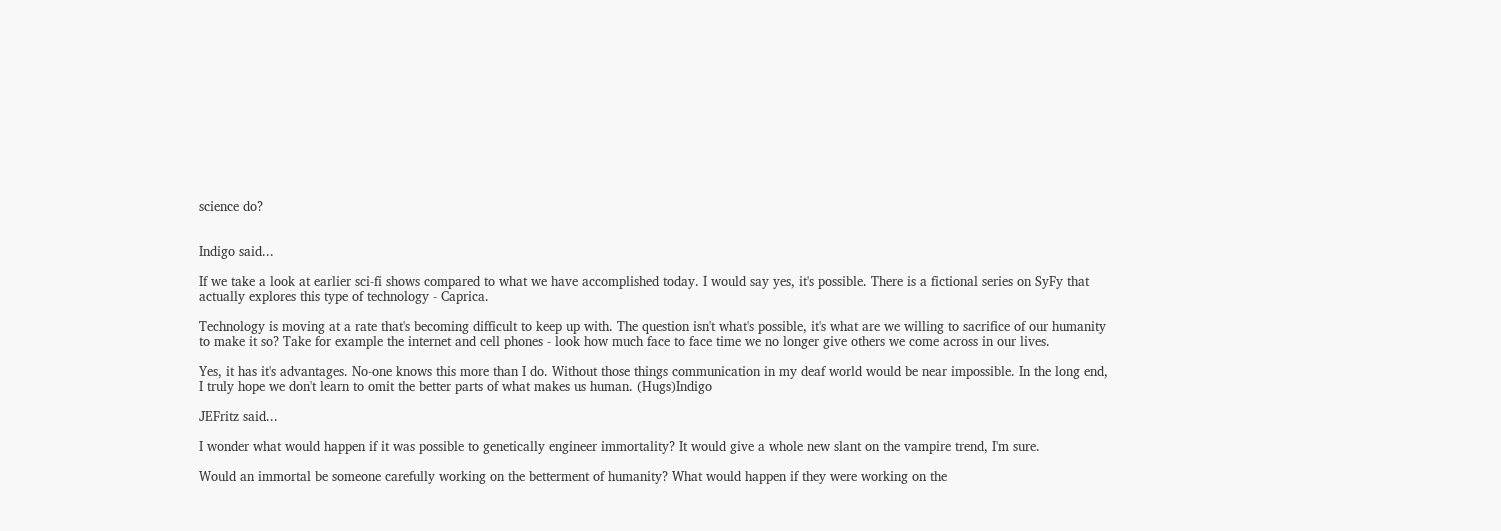science do?


Indigo said...

If we take a look at earlier sci-fi shows compared to what we have accomplished today. I would say yes, it's possible. There is a fictional series on SyFy that actually explores this type of technology - Caprica.

Technology is moving at a rate that's becoming difficult to keep up with. The question isn't what's possible, it's what are we willing to sacrifice of our humanity to make it so? Take for example the internet and cell phones - look how much face to face time we no longer give others we come across in our lives.

Yes, it has it's advantages. No-one knows this more than I do. Without those things communication in my deaf world would be near impossible. In the long end, I truly hope we don't learn to omit the better parts of what makes us human. (Hugs)Indigo

JEFritz said...

I wonder what would happen if it was possible to genetically engineer immortality? It would give a whole new slant on the vampire trend, I'm sure.

Would an immortal be someone carefully working on the betterment of humanity? What would happen if they were working on the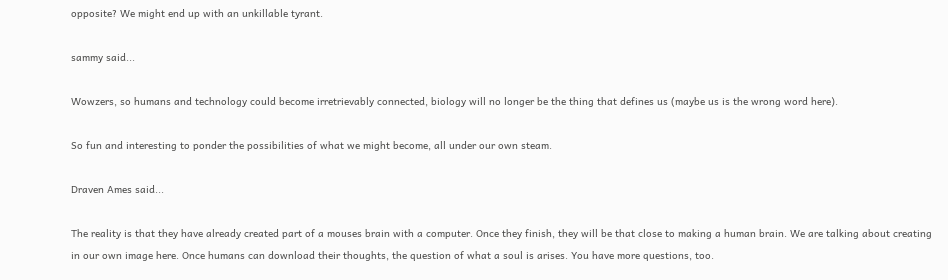opposite? We might end up with an unkillable tyrant.

sammy said...

Wowzers, so humans and technology could become irretrievably connected, biology will no longer be the thing that defines us (maybe us is the wrong word here).

So fun and interesting to ponder the possibilities of what we might become, all under our own steam.

Draven Ames said...

The reality is that they have already created part of a mouses brain with a computer. Once they finish, they will be that close to making a human brain. We are talking about creating in our own image here. Once humans can download their thoughts, the question of what a soul is arises. You have more questions, too.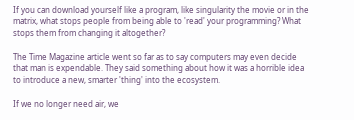If you can download yourself like a program, like singularity the movie or in the matrix, what stops people from being able to 'read' your programming? What stops them from changing it altogether?

The Time Magazine article went so far as to say computers may even decide that man is expendable. They said something about how it was a horrible idea to introduce a new, smarter 'thing' into the ecosystem.

If we no longer need air, we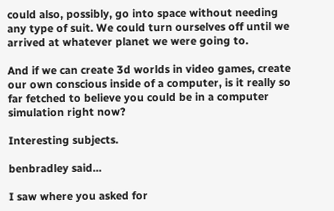could also, possibly, go into space without needing any type of suit. We could turn ourselves off until we arrived at whatever planet we were going to.

And if we can create 3d worlds in video games, create our own conscious inside of a computer, is it really so far fetched to believe you could be in a computer simulation right now?

Interesting subjects.

benbradley said...

I saw where you asked for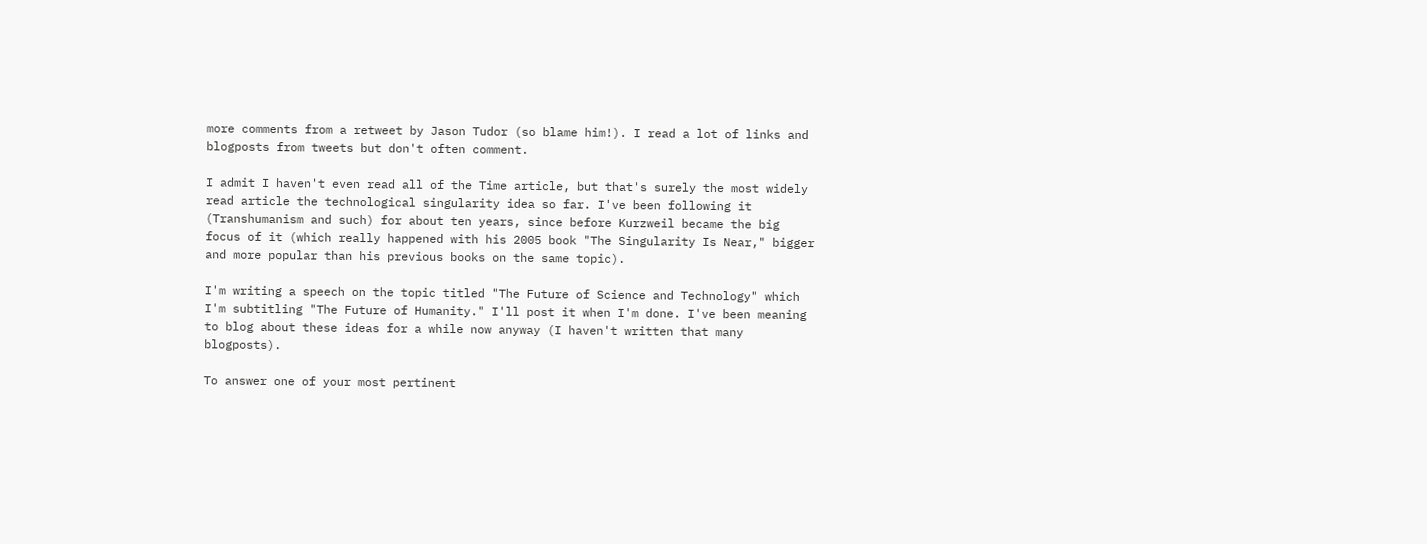more comments from a retweet by Jason Tudor (so blame him!). I read a lot of links and blogposts from tweets but don't often comment.

I admit I haven't even read all of the Time article, but that's surely the most widely read article the technological singularity idea so far. I've been following it (Transhumanism and such) for about ten years, since before Kurzweil became the big focus of it (which really happened with his 2005 book "The Singularity Is Near," bigger and more popular than his previous books on the same topic).

I'm writing a speech on the topic titled "The Future of Science and Technology" which I'm subtitling "The Future of Humanity." I'll post it when I'm done. I've been meaning to blog about these ideas for a while now anyway (I haven't written that many blogposts).

To answer one of your most pertinent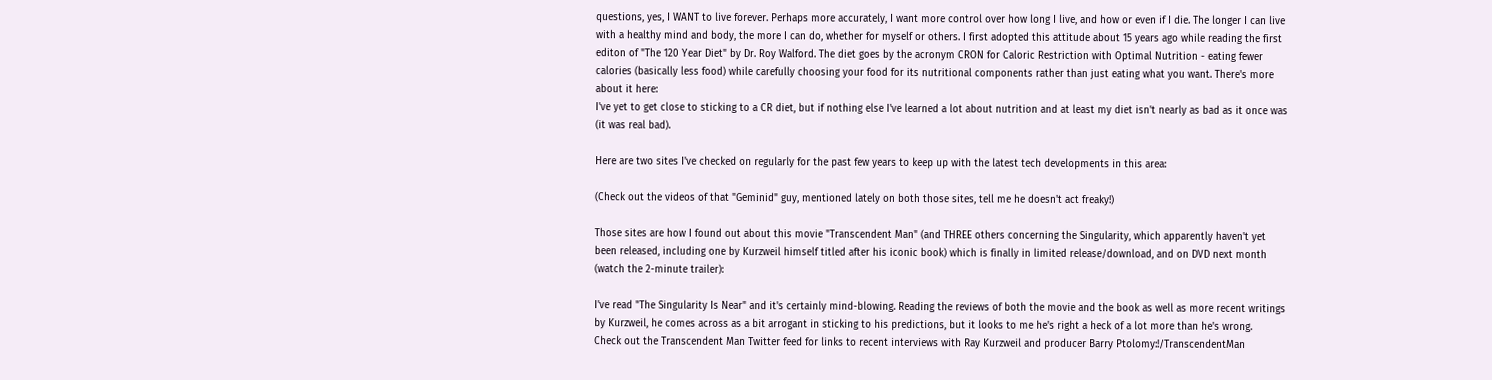questions, yes, I WANT to live forever. Perhaps more accurately, I want more control over how long I live, and how or even if I die. The longer I can live with a healthy mind and body, the more I can do, whether for myself or others. I first adopted this attitude about 15 years ago while reading the first editon of "The 120 Year Diet" by Dr. Roy Walford. The diet goes by the acronym CRON for Caloric Restriction with Optimal Nutrition - eating fewer calories (basically less food) while carefully choosing your food for its nutritional components rather than just eating what you want. There's more about it here:
I've yet to get close to sticking to a CR diet, but if nothing else I've learned a lot about nutrition and at least my diet isn't nearly as bad as it once was (it was real bad).

Here are two sites I've checked on regularly for the past few years to keep up with the latest tech developments in this area:

(Check out the videos of that "Geminid" guy, mentioned lately on both those sites, tell me he doesn't act freaky!)

Those sites are how I found out about this movie "Transcendent Man" (and THREE others concerning the Singularity, which apparently haven't yet been released, including one by Kurzweil himself titled after his iconic book) which is finally in limited release/download, and on DVD next month (watch the 2-minute trailer):

I've read "The Singularity Is Near" and it's certainly mind-blowing. Reading the reviews of both the movie and the book as well as more recent writings by Kurzweil, he comes across as a bit arrogant in sticking to his predictions, but it looks to me he's right a heck of a lot more than he's wrong.
Check out the Transcendent Man Twitter feed for links to recent interviews with Ray Kurzweil and producer Barry Ptolomy:!/TranscendentMan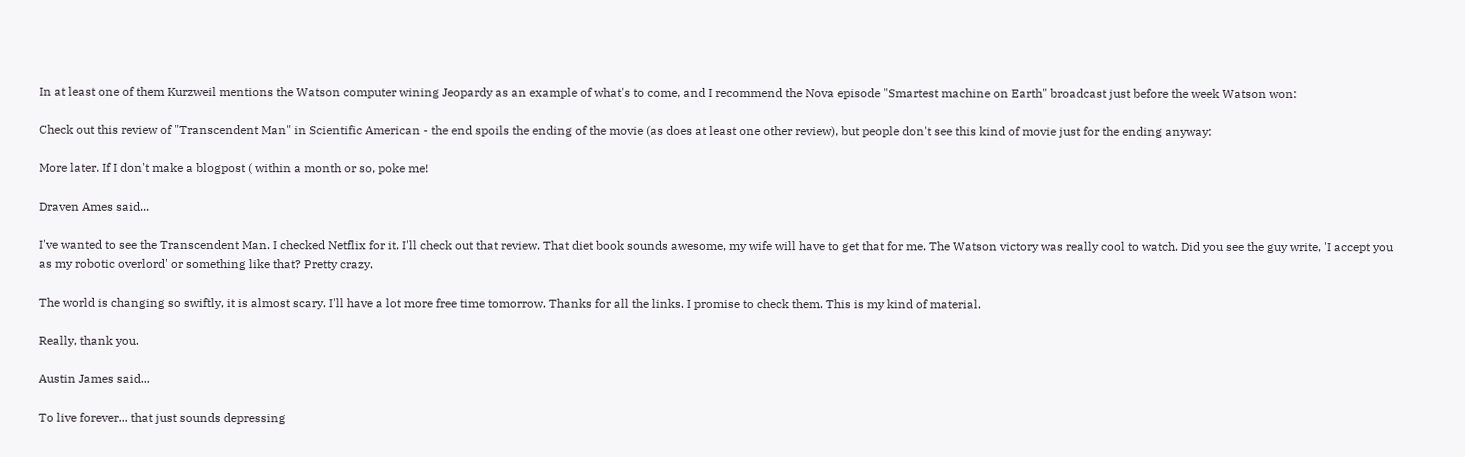In at least one of them Kurzweil mentions the Watson computer wining Jeopardy as an example of what's to come, and I recommend the Nova episode "Smartest machine on Earth" broadcast just before the week Watson won:

Check out this review of "Transcendent Man" in Scientific American - the end spoils the ending of the movie (as does at least one other review), but people don't see this kind of movie just for the ending anyway:

More later. If I don't make a blogpost ( within a month or so, poke me!

Draven Ames said...

I've wanted to see the Transcendent Man. I checked Netflix for it. I'll check out that review. That diet book sounds awesome, my wife will have to get that for me. The Watson victory was really cool to watch. Did you see the guy write, 'I accept you as my robotic overlord' or something like that? Pretty crazy.

The world is changing so swiftly, it is almost scary. I'll have a lot more free time tomorrow. Thanks for all the links. I promise to check them. This is my kind of material.

Really, thank you.

Austin James said...

To live forever... that just sounds depressing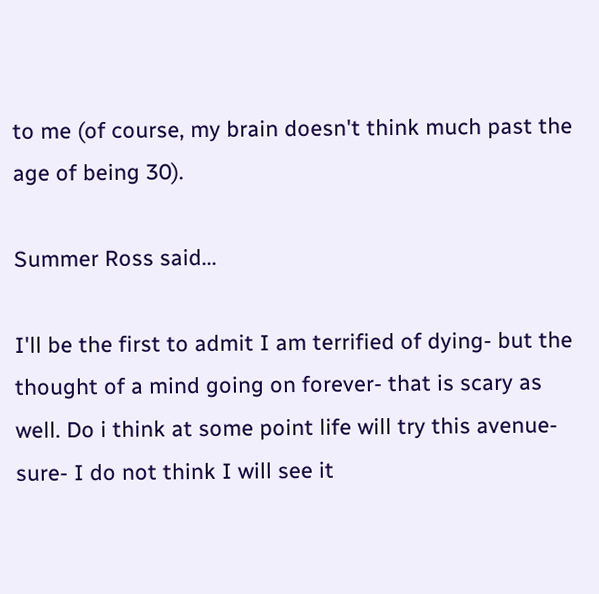to me (of course, my brain doesn't think much past the age of being 30).

Summer Ross said...

I'll be the first to admit I am terrified of dying- but the thought of a mind going on forever- that is scary as well. Do i think at some point life will try this avenue- sure- I do not think I will see it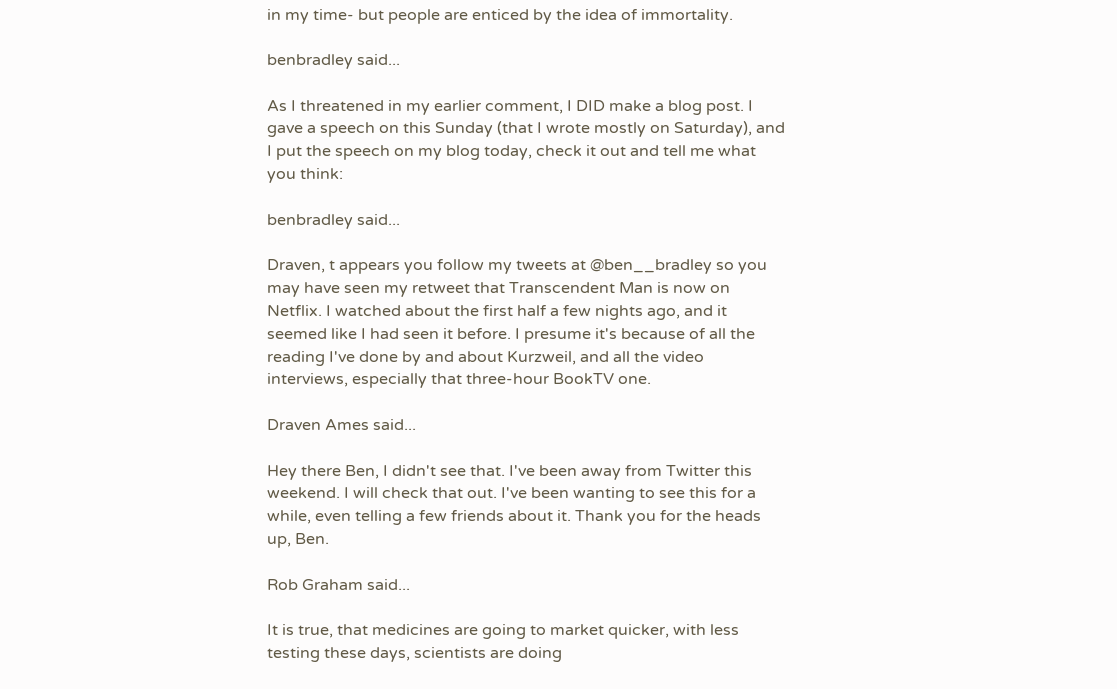in my time- but people are enticed by the idea of immortality.

benbradley said...

As I threatened in my earlier comment, I DID make a blog post. I gave a speech on this Sunday (that I wrote mostly on Saturday), and I put the speech on my blog today, check it out and tell me what you think:

benbradley said...

Draven, t appears you follow my tweets at @ben__bradley so you may have seen my retweet that Transcendent Man is now on Netflix. I watched about the first half a few nights ago, and it seemed like I had seen it before. I presume it's because of all the reading I've done by and about Kurzweil, and all the video interviews, especially that three-hour BookTV one.

Draven Ames said...

Hey there Ben, I didn't see that. I've been away from Twitter this weekend. I will check that out. I've been wanting to see this for a while, even telling a few friends about it. Thank you for the heads up, Ben.

Rob Graham said...

It is true, that medicines are going to market quicker, with less testing these days, scientists are doing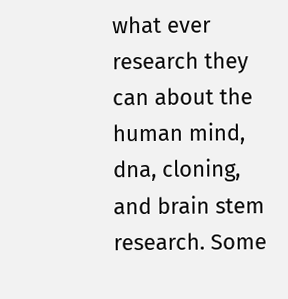what ever research they can about the human mind, dna, cloning, and brain stem research. Some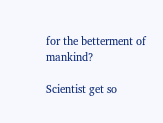for the betterment of mankind?

Scientist get so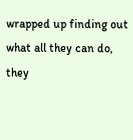wrapped up finding out what all they can do, they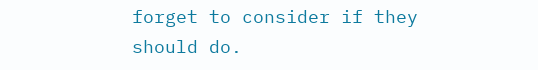forget to consider if they should do.